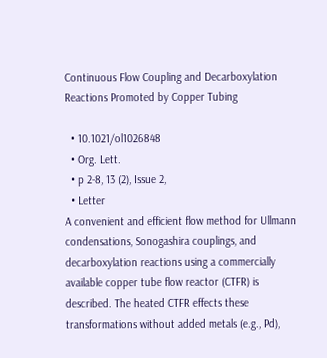Continuous Flow Coupling and Decarboxylation Reactions Promoted by Copper Tubing

  • 10.1021/ol1026848
  • Org. Lett.
  • p 2-8, 13 (2), Issue 2,
  • Letter
A convenient and efficient flow method for Ullmann condensations, Sonogashira couplings, and decarboxylation reactions using a commercially available copper tube flow reactor (CTFR) is described. The heated CTFR effects these transformations without added metals (e.g., Pd),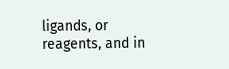ligands, or reagents, and in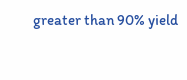greater than 90% yield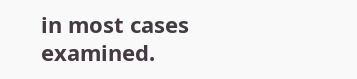in most cases examined.